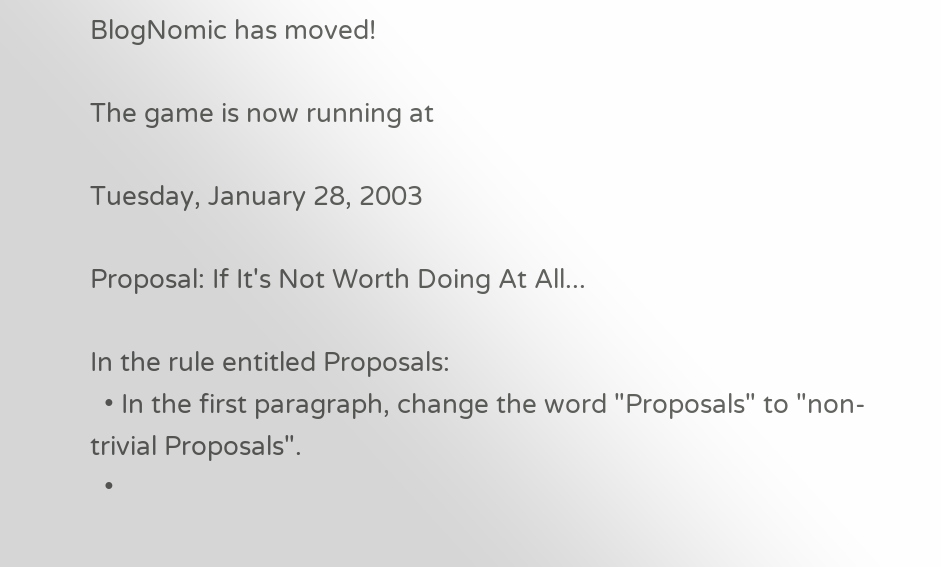BlogNomic has moved!

The game is now running at

Tuesday, January 28, 2003

Proposal: If It's Not Worth Doing At All...

In the rule entitled Proposals:
  • In the first paragraph, change the word "Proposals" to "non-trivial Proposals".
  •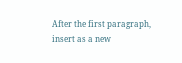After the first paragraph, insert as a new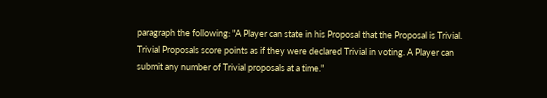paragraph the following: "A Player can state in his Proposal that the Proposal is Trivial. Trivial Proposals score points as if they were declared Trivial in voting. A Player can submit any number of Trivial proposals at a time."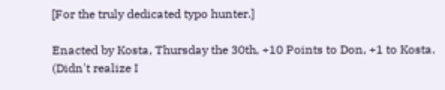[For the truly dedicated typo hunter.]

Enacted by Kosta, Thursday the 30th, +10 Points to Don, +1 to Kosta. (Didn't realize I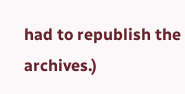had to republish the archives.)